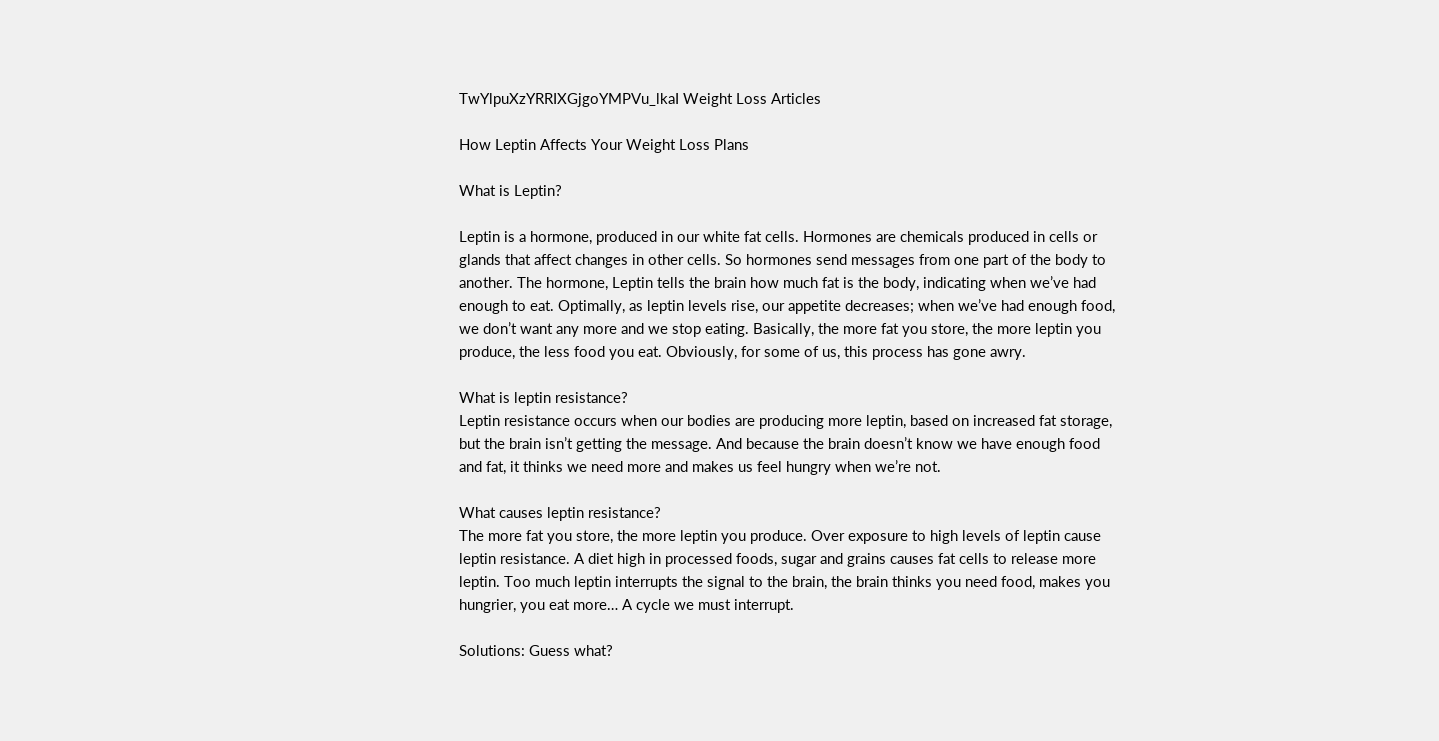TwYlpuXzYRRIXGjgoYMPVu_lkaI Weight Loss Articles

How Leptin Affects Your Weight Loss Plans

What is Leptin?

Leptin is a hormone, produced in our white fat cells. Hormones are chemicals produced in cells or glands that affect changes in other cells. So hormones send messages from one part of the body to another. The hormone, Leptin tells the brain how much fat is the body, indicating when we’ve had enough to eat. Optimally, as leptin levels rise, our appetite decreases; when we’ve had enough food, we don’t want any more and we stop eating. Basically, the more fat you store, the more leptin you produce, the less food you eat. Obviously, for some of us, this process has gone awry.

What is leptin resistance?
Leptin resistance occurs when our bodies are producing more leptin, based on increased fat storage, but the brain isn’t getting the message. And because the brain doesn’t know we have enough food and fat, it thinks we need more and makes us feel hungry when we’re not.

What causes leptin resistance?
The more fat you store, the more leptin you produce. Over exposure to high levels of leptin cause leptin resistance. A diet high in processed foods, sugar and grains causes fat cells to release more leptin. Too much leptin interrupts the signal to the brain, the brain thinks you need food, makes you hungrier, you eat more… A cycle we must interrupt.

Solutions: Guess what?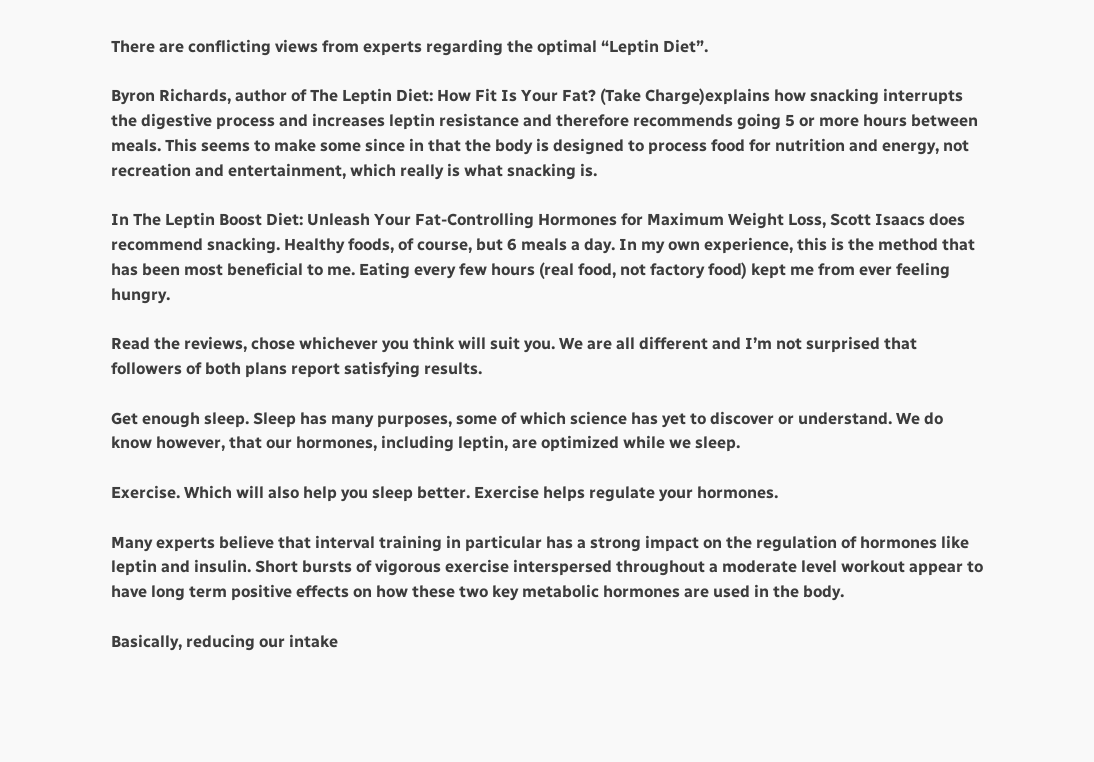There are conflicting views from experts regarding the optimal “Leptin Diet”.

Byron Richards, author of The Leptin Diet: How Fit Is Your Fat? (Take Charge)explains how snacking interrupts the digestive process and increases leptin resistance and therefore recommends going 5 or more hours between meals. This seems to make some since in that the body is designed to process food for nutrition and energy, not recreation and entertainment, which really is what snacking is.

In The Leptin Boost Diet: Unleash Your Fat-Controlling Hormones for Maximum Weight Loss, Scott Isaacs does recommend snacking. Healthy foods, of course, but 6 meals a day. In my own experience, this is the method that has been most beneficial to me. Eating every few hours (real food, not factory food) kept me from ever feeling hungry.

Read the reviews, chose whichever you think will suit you. We are all different and I’m not surprised that followers of both plans report satisfying results.

Get enough sleep. Sleep has many purposes, some of which science has yet to discover or understand. We do know however, that our hormones, including leptin, are optimized while we sleep.

Exercise. Which will also help you sleep better. Exercise helps regulate your hormones.

Many experts believe that interval training in particular has a strong impact on the regulation of hormones like leptin and insulin. Short bursts of vigorous exercise interspersed throughout a moderate level workout appear to have long term positive effects on how these two key metabolic hormones are used in the body.

Basically, reducing our intake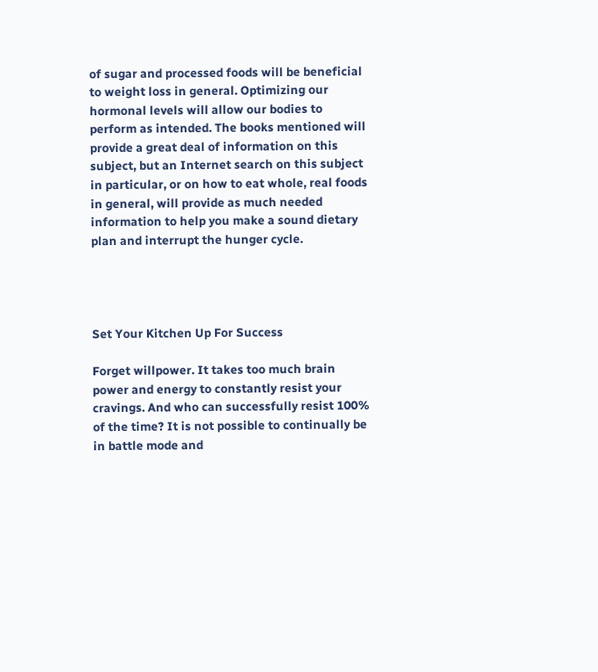of sugar and processed foods will be beneficial to weight loss in general. Optimizing our hormonal levels will allow our bodies to perform as intended. The books mentioned will provide a great deal of information on this subject, but an Internet search on this subject in particular, or on how to eat whole, real foods in general, will provide as much needed information to help you make a sound dietary plan and interrupt the hunger cycle.




Set Your Kitchen Up For Success

Forget willpower. It takes too much brain power and energy to constantly resist your cravings. And who can successfully resist 100% of the time? It is not possible to continually be in battle mode and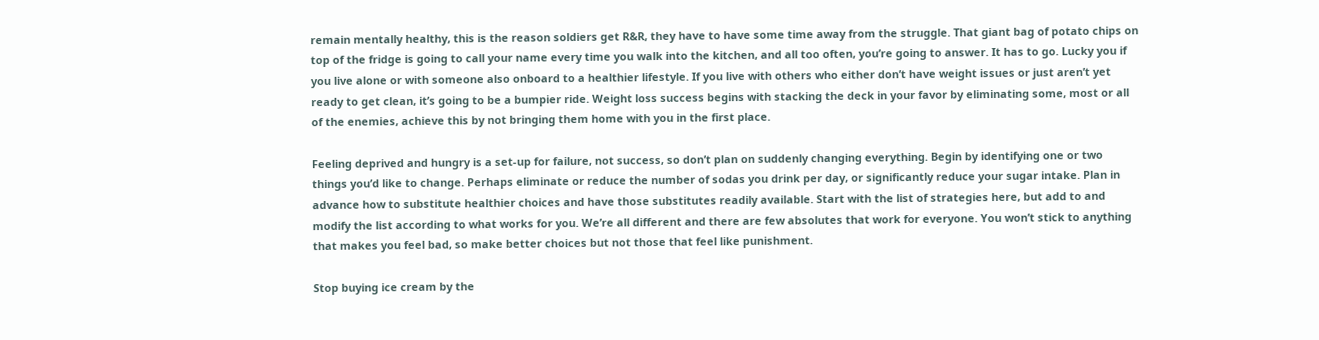remain mentally healthy, this is the reason soldiers get R&R, they have to have some time away from the struggle. That giant bag of potato chips on top of the fridge is going to call your name every time you walk into the kitchen, and all too often, you’re going to answer. It has to go. Lucky you if you live alone or with someone also onboard to a healthier lifestyle. If you live with others who either don’t have weight issues or just aren’t yet ready to get clean, it’s going to be a bumpier ride. Weight loss success begins with stacking the deck in your favor by eliminating some, most or all of the enemies, achieve this by not bringing them home with you in the first place.

Feeling deprived and hungry is a set-up for failure, not success, so don’t plan on suddenly changing everything. Begin by identifying one or two things you’d like to change. Perhaps eliminate or reduce the number of sodas you drink per day, or significantly reduce your sugar intake. Plan in advance how to substitute healthier choices and have those substitutes readily available. Start with the list of strategies here, but add to and modify the list according to what works for you. We’re all different and there are few absolutes that work for everyone. You won’t stick to anything that makes you feel bad, so make better choices but not those that feel like punishment.

Stop buying ice cream by the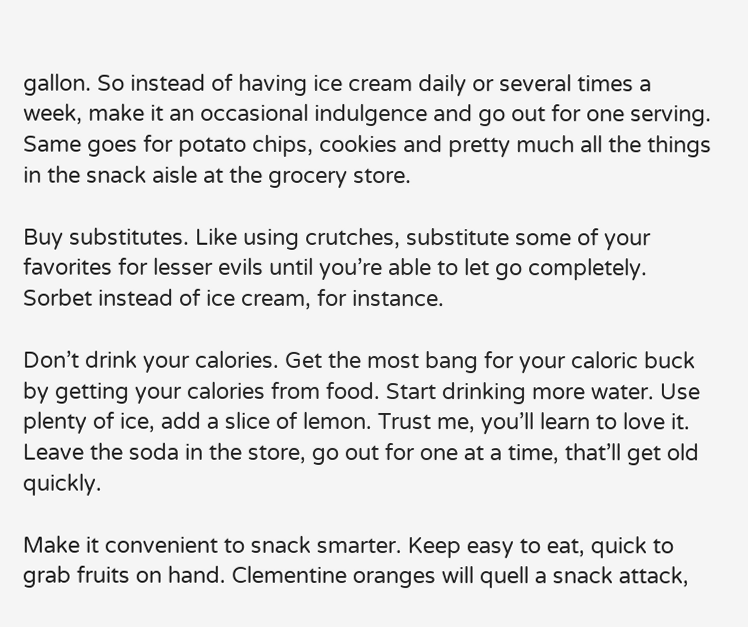gallon. So instead of having ice cream daily or several times a week, make it an occasional indulgence and go out for one serving. Same goes for potato chips, cookies and pretty much all the things in the snack aisle at the grocery store.

Buy substitutes. Like using crutches, substitute some of your favorites for lesser evils until you’re able to let go completely. Sorbet instead of ice cream, for instance.

Don’t drink your calories. Get the most bang for your caloric buck by getting your calories from food. Start drinking more water. Use plenty of ice, add a slice of lemon. Trust me, you’ll learn to love it. Leave the soda in the store, go out for one at a time, that’ll get old quickly.

Make it convenient to snack smarter. Keep easy to eat, quick to grab fruits on hand. Clementine oranges will quell a snack attack,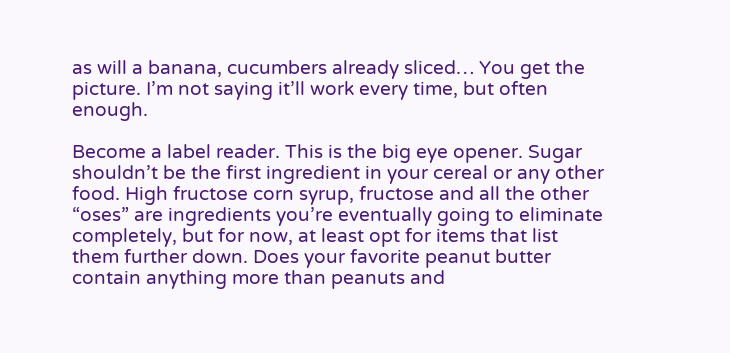as will a banana, cucumbers already sliced… You get the picture. I’m not saying it’ll work every time, but often enough.

Become a label reader. This is the big eye opener. Sugar shouldn’t be the first ingredient in your cereal or any other food. High fructose corn syrup, fructose and all the other “oses” are ingredients you’re eventually going to eliminate completely, but for now, at least opt for items that list them further down. Does your favorite peanut butter contain anything more than peanuts and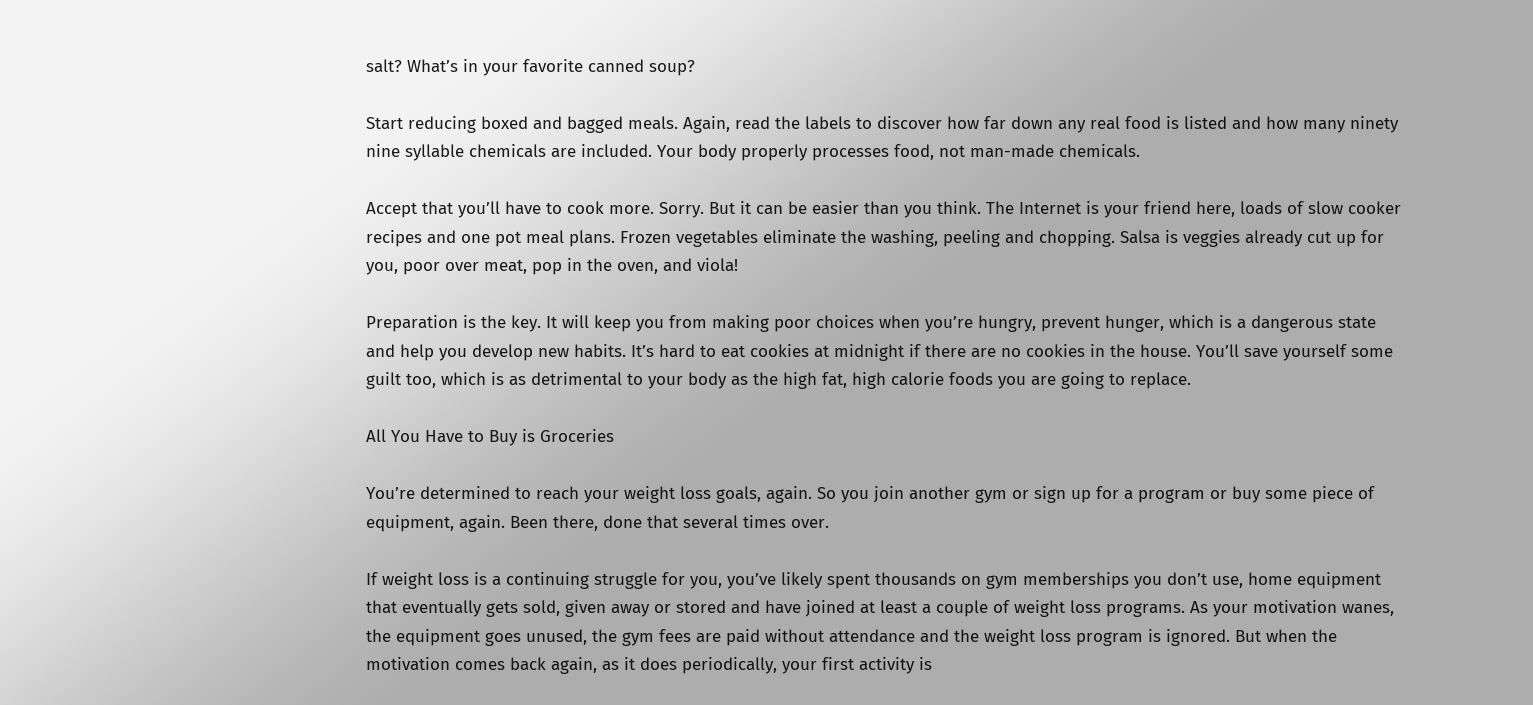salt? What’s in your favorite canned soup?

Start reducing boxed and bagged meals. Again, read the labels to discover how far down any real food is listed and how many ninety nine syllable chemicals are included. Your body properly processes food, not man-made chemicals.

Accept that you’ll have to cook more. Sorry. But it can be easier than you think. The Internet is your friend here, loads of slow cooker recipes and one pot meal plans. Frozen vegetables eliminate the washing, peeling and chopping. Salsa is veggies already cut up for you, poor over meat, pop in the oven, and viola!

Preparation is the key. It will keep you from making poor choices when you’re hungry, prevent hunger, which is a dangerous state and help you develop new habits. It’s hard to eat cookies at midnight if there are no cookies in the house. You’ll save yourself some guilt too, which is as detrimental to your body as the high fat, high calorie foods you are going to replace.

All You Have to Buy is Groceries

You’re determined to reach your weight loss goals, again. So you join another gym or sign up for a program or buy some piece of equipment, again. Been there, done that several times over.

If weight loss is a continuing struggle for you, you’ve likely spent thousands on gym memberships you don’t use, home equipment that eventually gets sold, given away or stored and have joined at least a couple of weight loss programs. As your motivation wanes, the equipment goes unused, the gym fees are paid without attendance and the weight loss program is ignored. But when the motivation comes back again, as it does periodically, your first activity is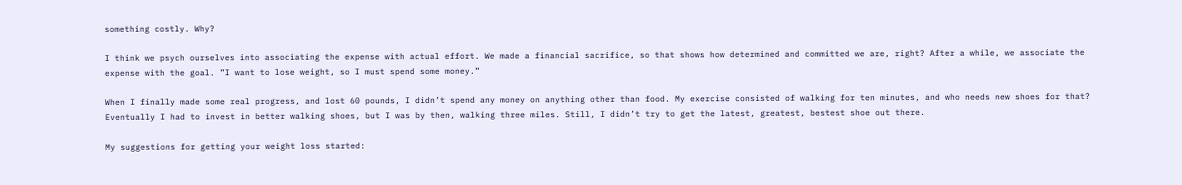something costly. Why?

I think we psych ourselves into associating the expense with actual effort. We made a financial sacrifice, so that shows how determined and committed we are, right? After a while, we associate the expense with the goal. ”I want to lose weight, so I must spend some money.”

When I finally made some real progress, and lost 60 pounds, I didn’t spend any money on anything other than food. My exercise consisted of walking for ten minutes, and who needs new shoes for that? Eventually I had to invest in better walking shoes, but I was by then, walking three miles. Still, I didn’t try to get the latest, greatest, bestest shoe out there.

My suggestions for getting your weight loss started: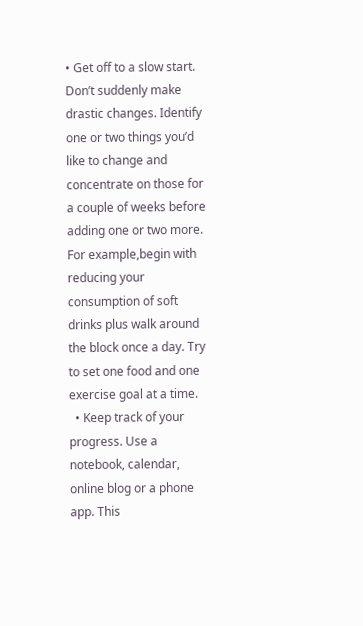• Get off to a slow start. Don’t suddenly make drastic changes. Identify one or two things you’d like to change and concentrate on those for a couple of weeks before adding one or two more. For example,begin with reducing your consumption of soft drinks plus walk around the block once a day. Try to set one food and one exercise goal at a time.
  • Keep track of your progress. Use a notebook, calendar, online blog or a phone app. This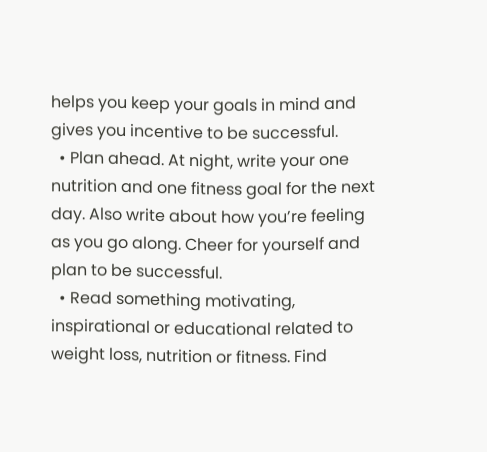helps you keep your goals in mind and gives you incentive to be successful.
  • Plan ahead. At night, write your one nutrition and one fitness goal for the next day. Also write about how you’re feeling as you go along. Cheer for yourself and plan to be successful.
  • Read something motivating, inspirational or educational related to weight loss, nutrition or fitness. Find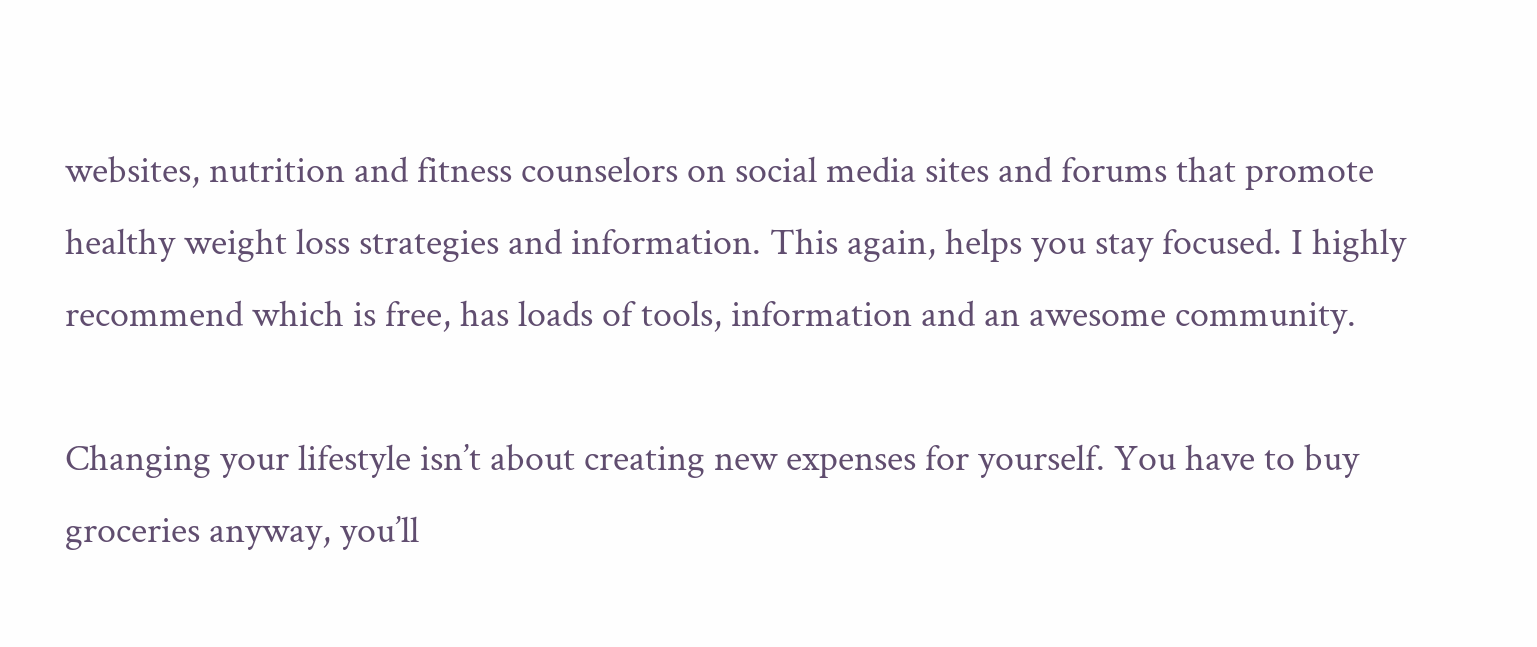websites, nutrition and fitness counselors on social media sites and forums that promote healthy weight loss strategies and information. This again, helps you stay focused. I highly recommend which is free, has loads of tools, information and an awesome community.

Changing your lifestyle isn’t about creating new expenses for yourself. You have to buy groceries anyway, you’ll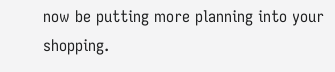now be putting more planning into your shopping.